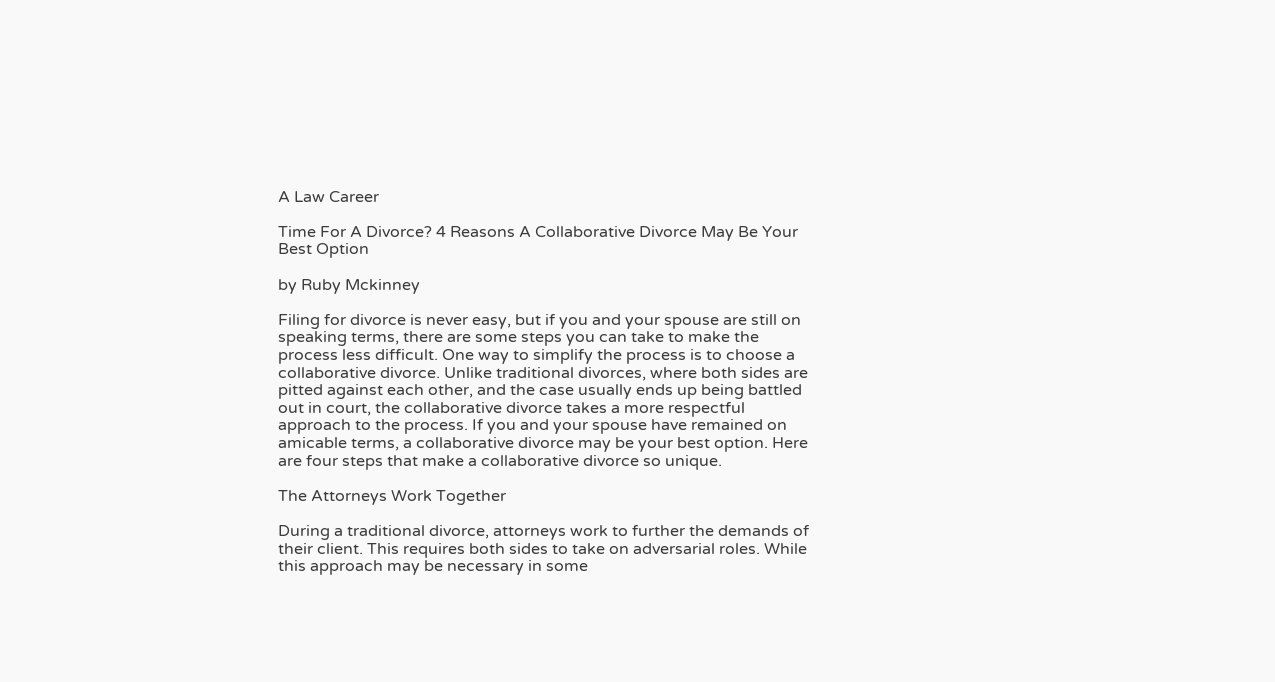A Law Career

Time For A Divorce? 4 Reasons A Collaborative Divorce May Be Your Best Option

by Ruby Mckinney

Filing for divorce is never easy, but if you and your spouse are still on speaking terms, there are some steps you can take to make the process less difficult. One way to simplify the process is to choose a collaborative divorce. Unlike traditional divorces, where both sides are pitted against each other, and the case usually ends up being battled out in court, the collaborative divorce takes a more respectful approach to the process. If you and your spouse have remained on amicable terms, a collaborative divorce may be your best option. Here are four steps that make a collaborative divorce so unique.

The Attorneys Work Together

During a traditional divorce, attorneys work to further the demands of their client. This requires both sides to take on adversarial roles. While this approach may be necessary in some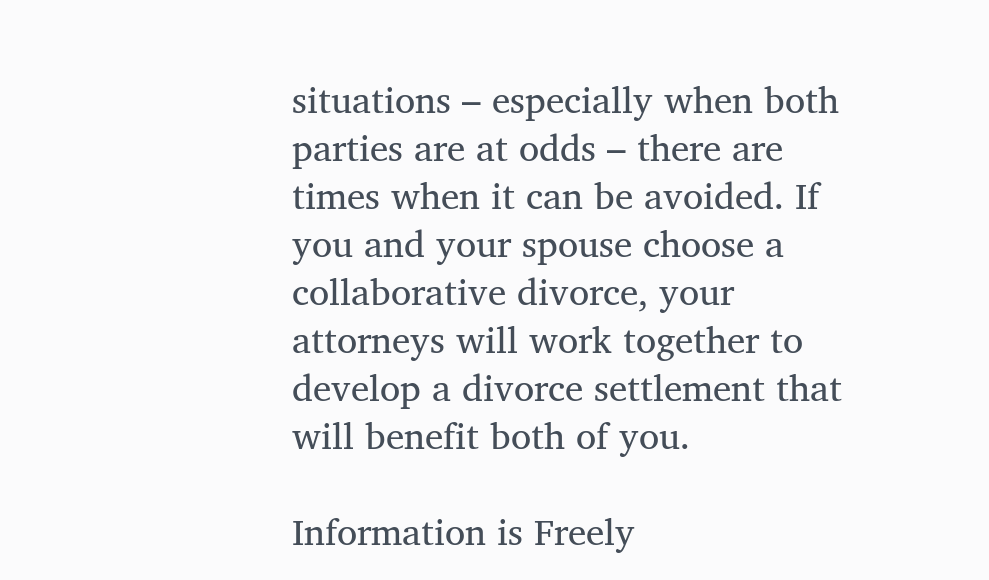situations – especially when both parties are at odds – there are times when it can be avoided. If you and your spouse choose a collaborative divorce, your attorneys will work together to develop a divorce settlement that will benefit both of you.

Information is Freely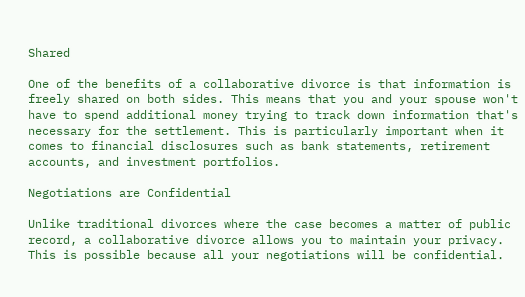Shared

One of the benefits of a collaborative divorce is that information is freely shared on both sides. This means that you and your spouse won't have to spend additional money trying to track down information that's necessary for the settlement. This is particularly important when it comes to financial disclosures such as bank statements, retirement accounts, and investment portfolios.

Negotiations are Confidential

Unlike traditional divorces where the case becomes a matter of public record, a collaborative divorce allows you to maintain your privacy. This is possible because all your negotiations will be confidential.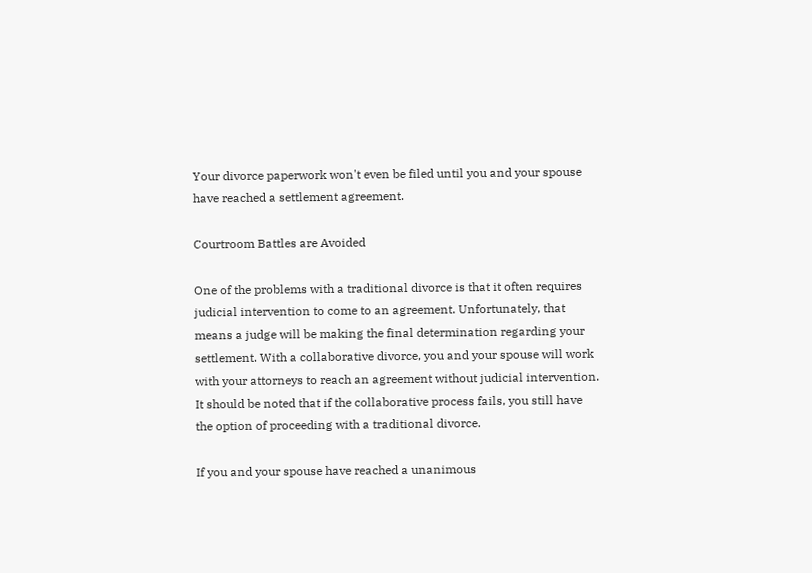Your divorce paperwork won't even be filed until you and your spouse have reached a settlement agreement.

Courtroom Battles are Avoided

One of the problems with a traditional divorce is that it often requires judicial intervention to come to an agreement. Unfortunately, that means a judge will be making the final determination regarding your settlement. With a collaborative divorce, you and your spouse will work with your attorneys to reach an agreement without judicial intervention. It should be noted that if the collaborative process fails, you still have the option of proceeding with a traditional divorce.

If you and your spouse have reached a unanimous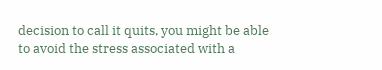decision to call it quits, you might be able to avoid the stress associated with a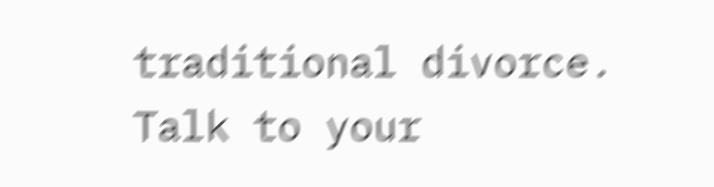traditional divorce. Talk to your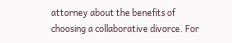attorney about the benefits of choosing a collaborative divorce. For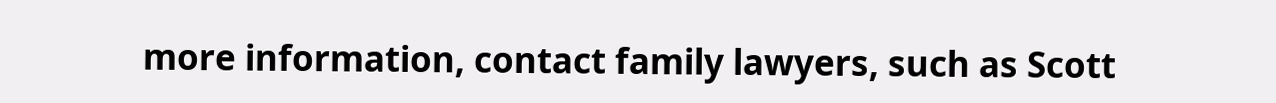more information, contact family lawyers, such as Scott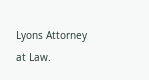Lyons Attorney at Law.